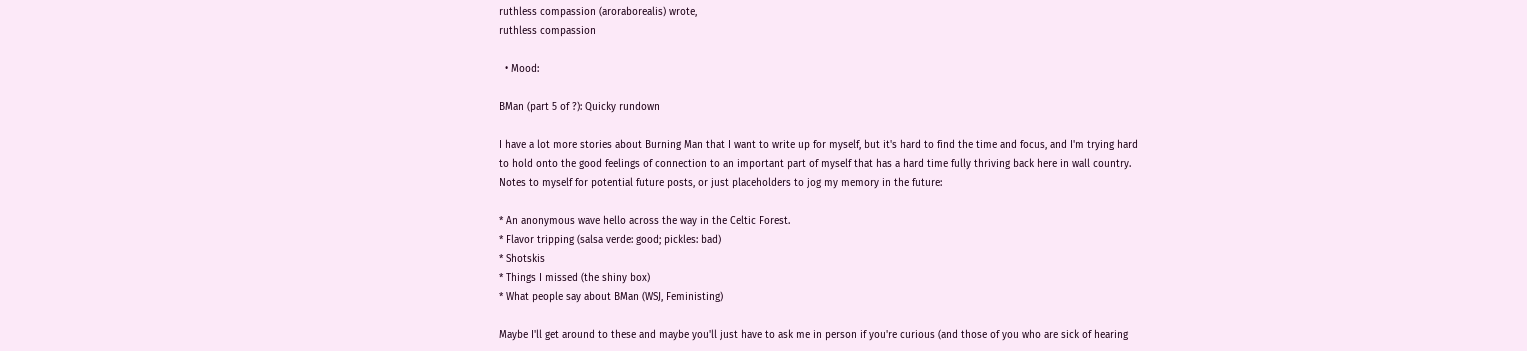ruthless compassion (aroraborealis) wrote,
ruthless compassion

  • Mood:

BMan (part 5 of ?): Quicky rundown

I have a lot more stories about Burning Man that I want to write up for myself, but it's hard to find the time and focus, and I'm trying hard to hold onto the good feelings of connection to an important part of myself that has a hard time fully thriving back here in wall country. Notes to myself for potential future posts, or just placeholders to jog my memory in the future:

* An anonymous wave hello across the way in the Celtic Forest.
* Flavor tripping (salsa verde: good; pickles: bad)
* Shotskis
* Things I missed (the shiny box)
* What people say about BMan (WSJ, Feministing)

Maybe I'll get around to these and maybe you'll just have to ask me in person if you're curious (and those of you who are sick of hearing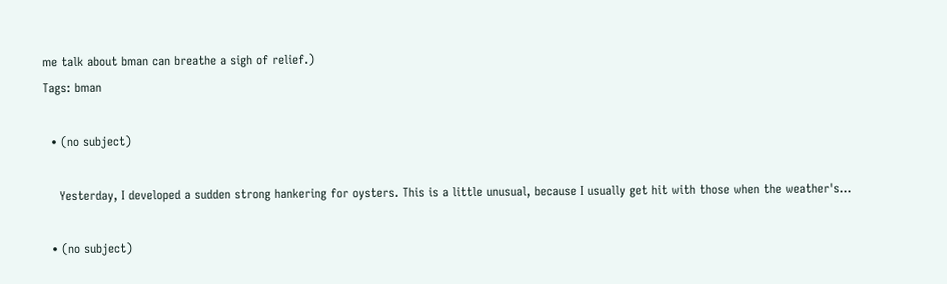me talk about bman can breathe a sigh of relief.)
Tags: bman

  • (no subject)

    Yesterday, I developed a sudden strong hankering for oysters. This is a little unusual, because I usually get hit with those when the weather's…

  • (no subject)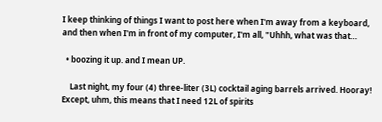I keep thinking of things I want to post here when I'm away from a keyboard, and then when I'm in front of my computer, I'm all, "Uhhh, what was that…

  • boozing it up. and I mean UP.

    Last night, my four (4) three-liter (3L) cocktail aging barrels arrived. Hooray! Except, uhm, this means that I need 12L of spirits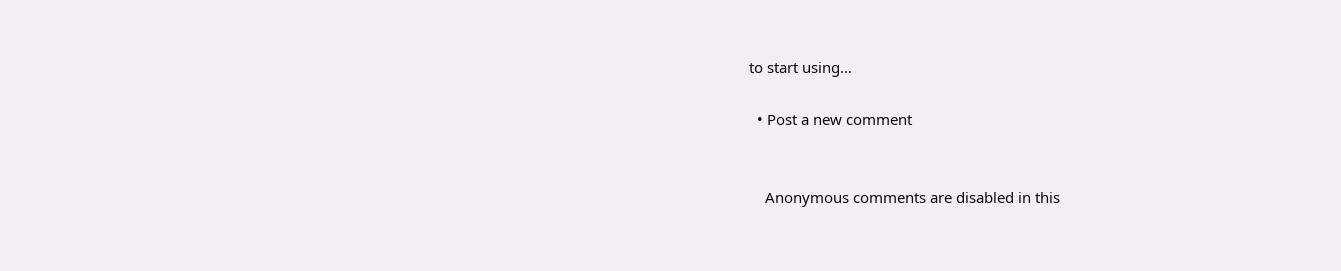to start using…

  • Post a new comment


    Anonymous comments are disabled in this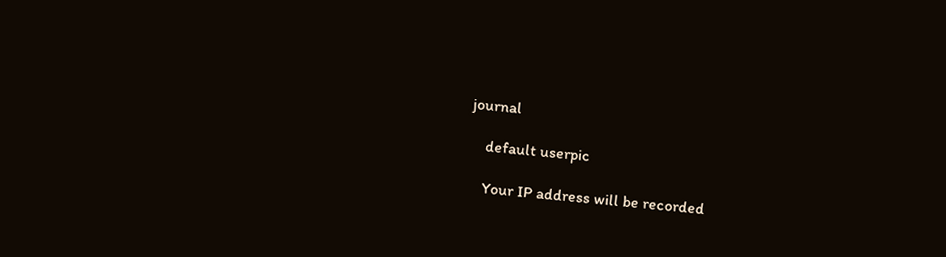journal

    default userpic

    Your IP address will be recorded